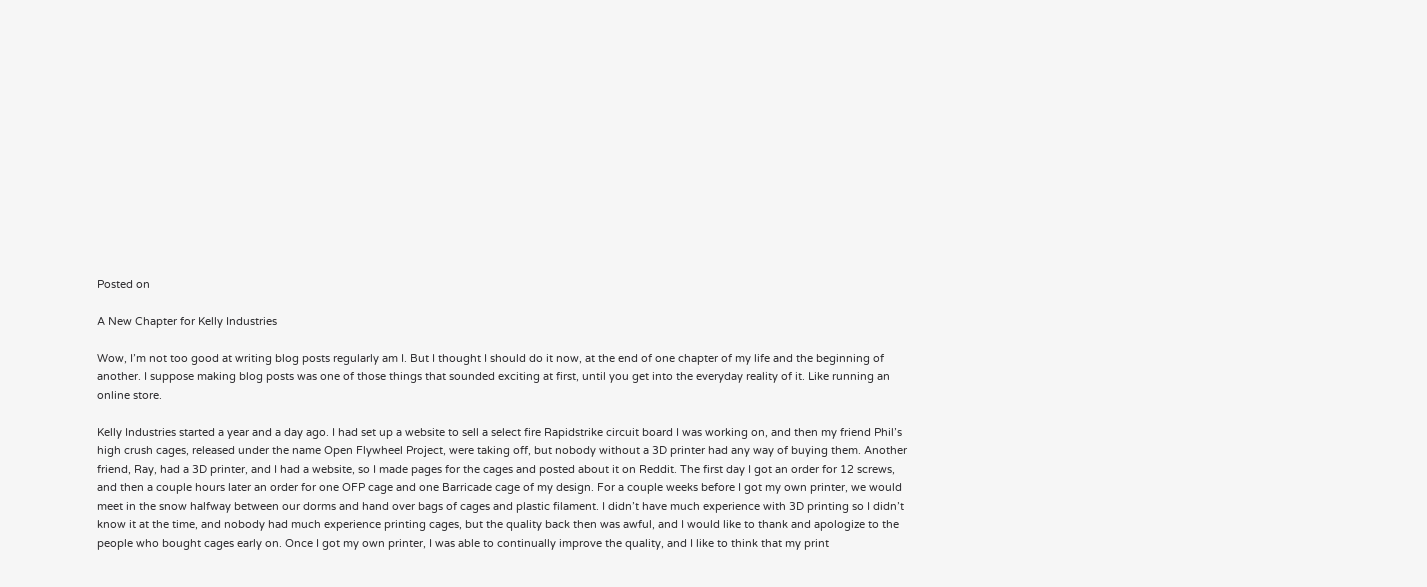Posted on

A New Chapter for Kelly Industries

Wow, I’m not too good at writing blog posts regularly am I. But I thought I should do it now, at the end of one chapter of my life and the beginning of another. I suppose making blog posts was one of those things that sounded exciting at first, until you get into the everyday reality of it. Like running an online store.

Kelly Industries started a year and a day ago. I had set up a website to sell a select fire Rapidstrike circuit board I was working on, and then my friend Phil’s high crush cages, released under the name Open Flywheel Project, were taking off, but nobody without a 3D printer had any way of buying them. Another friend, Ray, had a 3D printer, and I had a website, so I made pages for the cages and posted about it on Reddit. The first day I got an order for 12 screws, and then a couple hours later an order for one OFP cage and one Barricade cage of my design. For a couple weeks before I got my own printer, we would meet in the snow halfway between our dorms and hand over bags of cages and plastic filament. I didn’t have much experience with 3D printing so I didn’t know it at the time, and nobody had much experience printing cages, but the quality back then was awful, and I would like to thank and apologize to the people who bought cages early on. Once I got my own printer, I was able to continually improve the quality, and I like to think that my print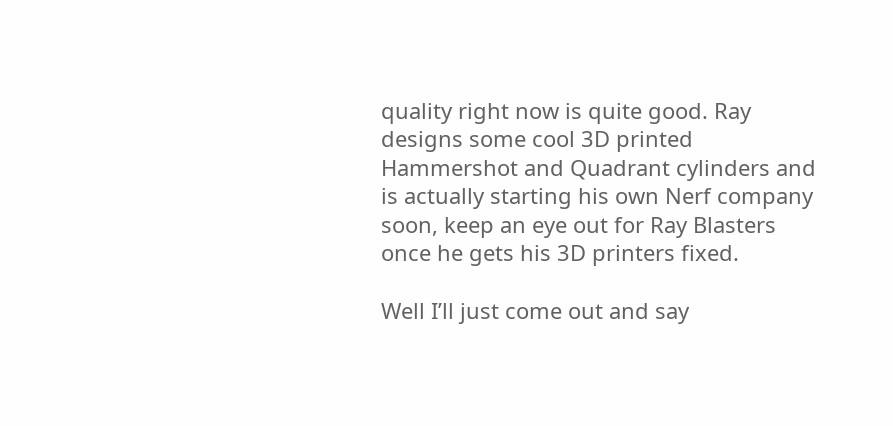quality right now is quite good. Ray designs some cool 3D printed Hammershot and Quadrant cylinders and is actually starting his own Nerf company soon, keep an eye out for Ray Blasters once he gets his 3D printers fixed.

Well I’ll just come out and say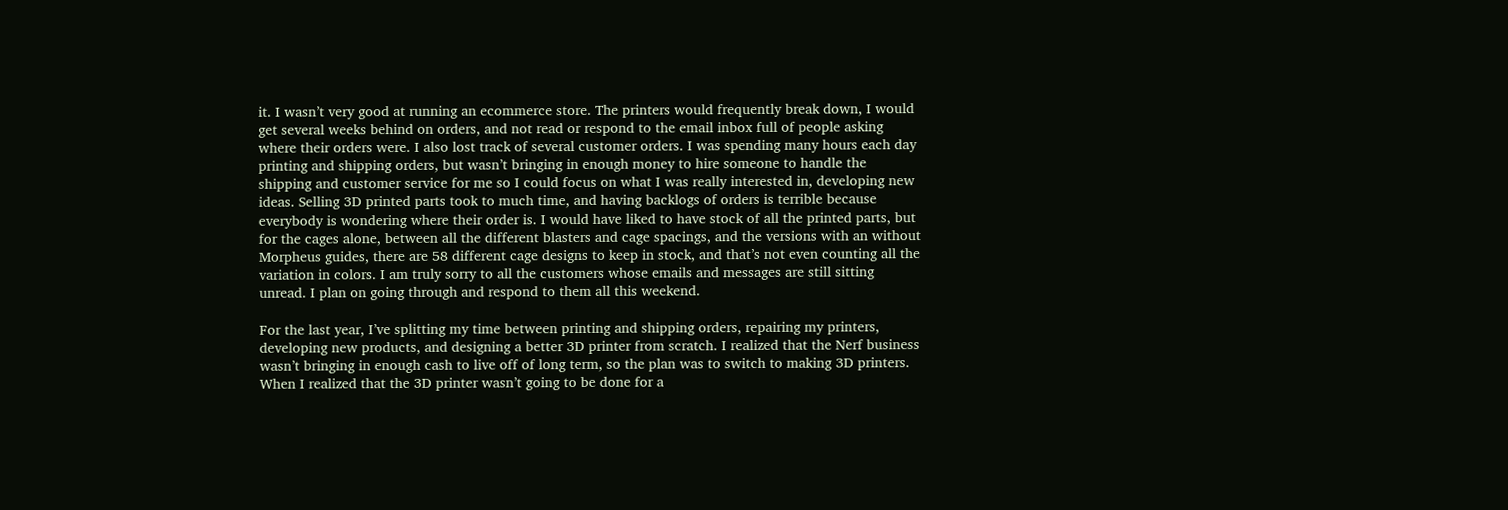it. I wasn’t very good at running an ecommerce store. The printers would frequently break down, I would get several weeks behind on orders, and not read or respond to the email inbox full of people asking where their orders were. I also lost track of several customer orders. I was spending many hours each day printing and shipping orders, but wasn’t bringing in enough money to hire someone to handle the shipping and customer service for me so I could focus on what I was really interested in, developing new ideas. Selling 3D printed parts took to much time, and having backlogs of orders is terrible because everybody is wondering where their order is. I would have liked to have stock of all the printed parts, but for the cages alone, between all the different blasters and cage spacings, and the versions with an without Morpheus guides, there are 58 different cage designs to keep in stock, and that’s not even counting all the variation in colors. I am truly sorry to all the customers whose emails and messages are still sitting unread. I plan on going through and respond to them all this weekend.

For the last year, I’ve splitting my time between printing and shipping orders, repairing my printers, developing new products, and designing a better 3D printer from scratch. I realized that the Nerf business wasn’t bringing in enough cash to live off of long term, so the plan was to switch to making 3D printers. When I realized that the 3D printer wasn’t going to be done for a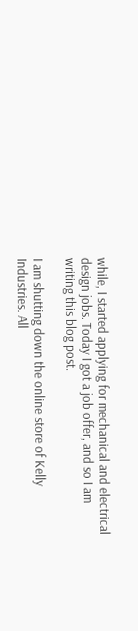while, I started applying for mechanical and electrical design jobs. Today I got a job offer, and so I am writing this blog post.

I am shutting down the online store of Kelly Industries. All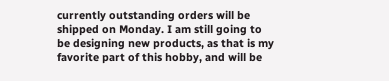currently outstanding orders will be shipped on Monday. I am still going to be designing new products, as that is my favorite part of this hobby, and will be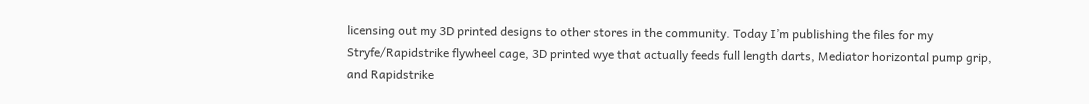licensing out my 3D printed designs to other stores in the community. Today I’m publishing the files for my Stryfe/Rapidstrike flywheel cage, 3D printed wye that actually feeds full length darts, Mediator horizontal pump grip, and Rapidstrike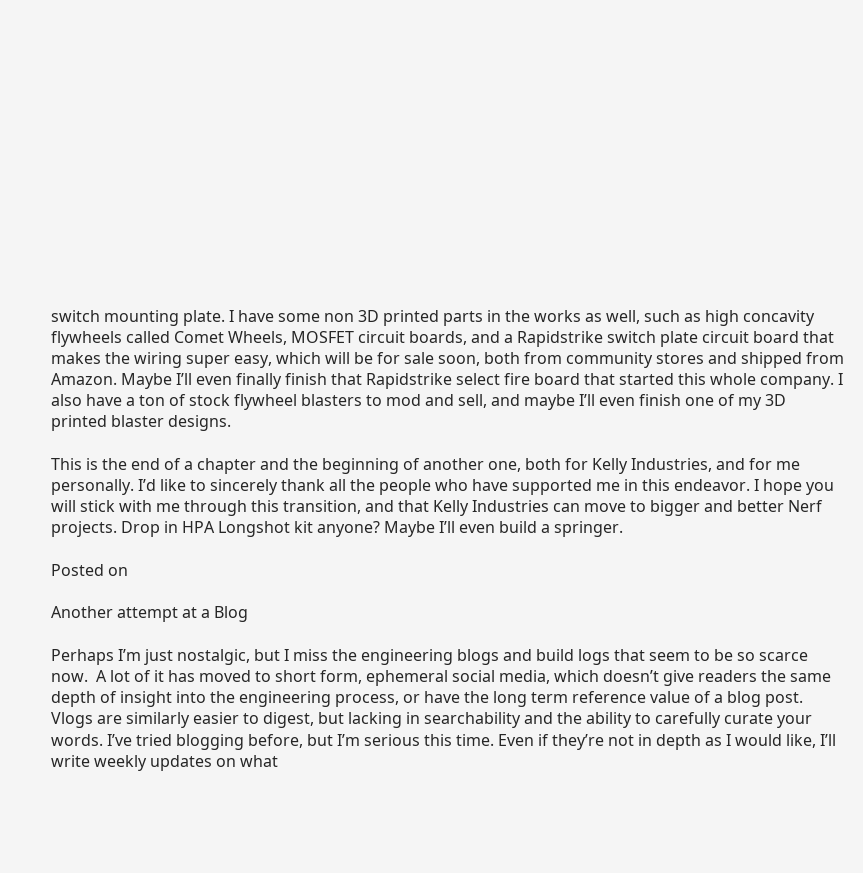switch mounting plate. I have some non 3D printed parts in the works as well, such as high concavity flywheels called Comet Wheels, MOSFET circuit boards, and a Rapidstrike switch plate circuit board that makes the wiring super easy, which will be for sale soon, both from community stores and shipped from Amazon. Maybe I’ll even finally finish that Rapidstrike select fire board that started this whole company. I also have a ton of stock flywheel blasters to mod and sell, and maybe I’ll even finish one of my 3D printed blaster designs.

This is the end of a chapter and the beginning of another one, both for Kelly Industries, and for me personally. I’d like to sincerely thank all the people who have supported me in this endeavor. I hope you will stick with me through this transition, and that Kelly Industries can move to bigger and better Nerf projects. Drop in HPA Longshot kit anyone? Maybe I’ll even build a springer.

Posted on

Another attempt at a Blog

Perhaps I’m just nostalgic, but I miss the engineering blogs and build logs that seem to be so scarce now.  A lot of it has moved to short form, ephemeral social media, which doesn’t give readers the same depth of insight into the engineering process, or have the long term reference value of a blog post. Vlogs are similarly easier to digest, but lacking in searchability and the ability to carefully curate your words. I’ve tried blogging before, but I’m serious this time. Even if they’re not in depth as I would like, I’ll write weekly updates on what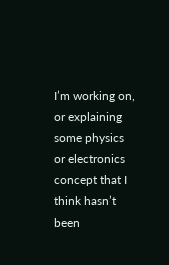I’m working on, or explaining some physics or electronics concept that I think hasn’t been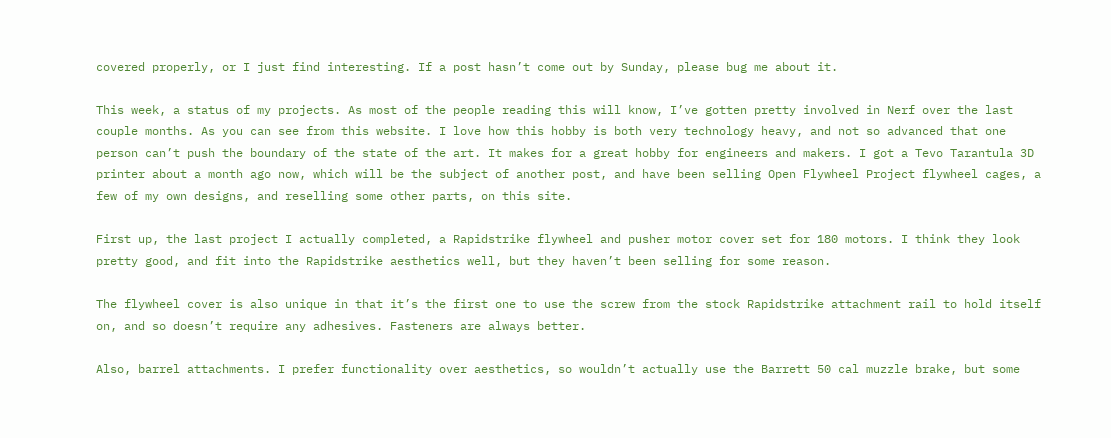covered properly, or I just find interesting. If a post hasn’t come out by Sunday, please bug me about it.

This week, a status of my projects. As most of the people reading this will know, I’ve gotten pretty involved in Nerf over the last couple months. As you can see from this website. I love how this hobby is both very technology heavy, and not so advanced that one person can’t push the boundary of the state of the art. It makes for a great hobby for engineers and makers. I got a Tevo Tarantula 3D printer about a month ago now, which will be the subject of another post, and have been selling Open Flywheel Project flywheel cages, a few of my own designs, and reselling some other parts, on this site.

First up, the last project I actually completed, a Rapidstrike flywheel and pusher motor cover set for 180 motors. I think they look pretty good, and fit into the Rapidstrike aesthetics well, but they haven’t been selling for some reason.

The flywheel cover is also unique in that it’s the first one to use the screw from the stock Rapidstrike attachment rail to hold itself on, and so doesn’t require any adhesives. Fasteners are always better.

Also, barrel attachments. I prefer functionality over aesthetics, so wouldn’t actually use the Barrett 50 cal muzzle brake, but some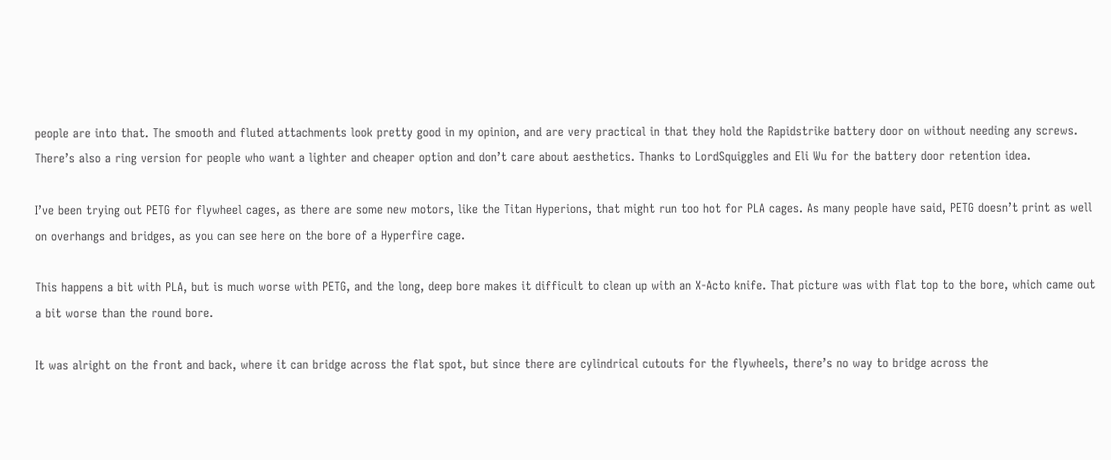people are into that. The smooth and fluted attachments look pretty good in my opinion, and are very practical in that they hold the Rapidstrike battery door on without needing any screws. There’s also a ring version for people who want a lighter and cheaper option and don’t care about aesthetics. Thanks to LordSquiggles and Eli Wu for the battery door retention idea.

I’ve been trying out PETG for flywheel cages, as there are some new motors, like the Titan Hyperions, that might run too hot for PLA cages. As many people have said, PETG doesn’t print as well on overhangs and bridges, as you can see here on the bore of a Hyperfire cage.

This happens a bit with PLA, but is much worse with PETG, and the long, deep bore makes it difficult to clean up with an X-Acto knife. That picture was with flat top to the bore, which came out a bit worse than the round bore.

It was alright on the front and back, where it can bridge across the flat spot, but since there are cylindrical cutouts for the flywheels, there’s no way to bridge across the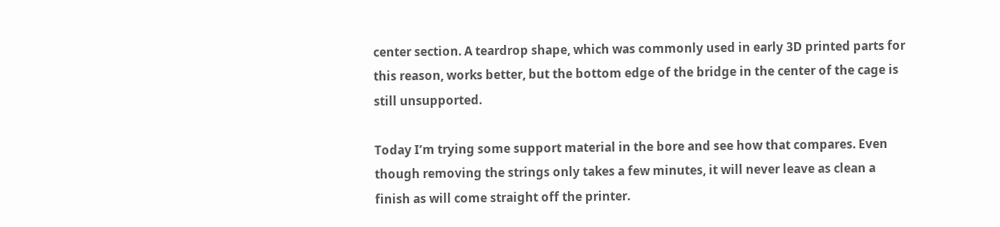center section. A teardrop shape, which was commonly used in early 3D printed parts for this reason, works better, but the bottom edge of the bridge in the center of the cage is still unsupported.

Today I’m trying some support material in the bore and see how that compares. Even though removing the strings only takes a few minutes, it will never leave as clean a finish as will come straight off the printer.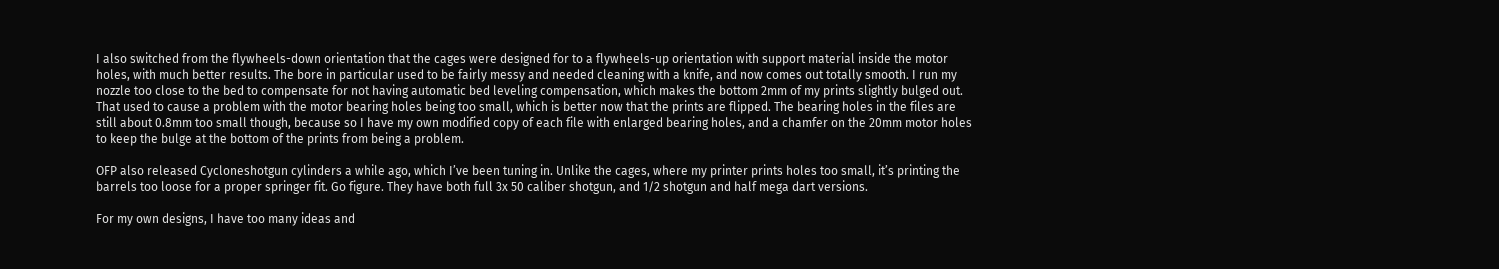I also switched from the flywheels-down orientation that the cages were designed for to a flywheels-up orientation with support material inside the motor holes, with much better results. The bore in particular used to be fairly messy and needed cleaning with a knife, and now comes out totally smooth. I run my nozzle too close to the bed to compensate for not having automatic bed leveling compensation, which makes the bottom 2mm of my prints slightly bulged out. That used to cause a problem with the motor bearing holes being too small, which is better now that the prints are flipped. The bearing holes in the files are still about 0.8mm too small though, because so I have my own modified copy of each file with enlarged bearing holes, and a chamfer on the 20mm motor holes to keep the bulge at the bottom of the prints from being a problem.

OFP also released Cycloneshotgun cylinders a while ago, which I’ve been tuning in. Unlike the cages, where my printer prints holes too small, it’s printing the barrels too loose for a proper springer fit. Go figure. They have both full 3x 50 caliber shotgun, and 1/2 shotgun and half mega dart versions.

For my own designs, I have too many ideas and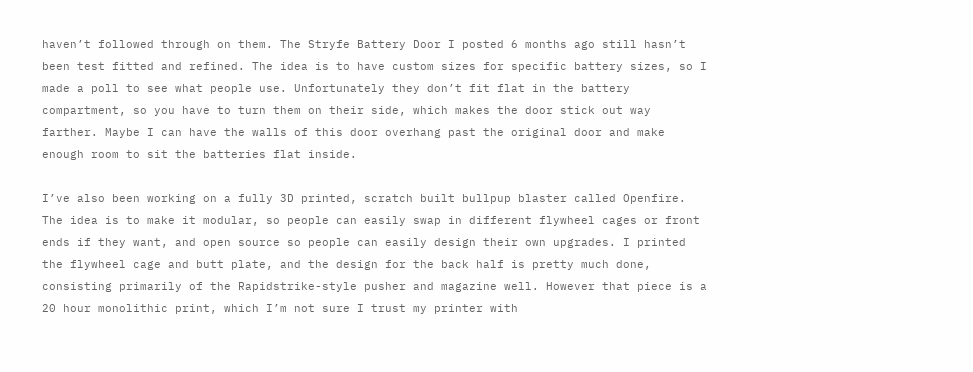haven’t followed through on them. The Stryfe Battery Door I posted 6 months ago still hasn’t been test fitted and refined. The idea is to have custom sizes for specific battery sizes, so I made a poll to see what people use. Unfortunately they don’t fit flat in the battery compartment, so you have to turn them on their side, which makes the door stick out way farther. Maybe I can have the walls of this door overhang past the original door and make enough room to sit the batteries flat inside.

I’ve also been working on a fully 3D printed, scratch built bullpup blaster called Openfire. The idea is to make it modular, so people can easily swap in different flywheel cages or front ends if they want, and open source so people can easily design their own upgrades. I printed the flywheel cage and butt plate, and the design for the back half is pretty much done, consisting primarily of the Rapidstrike-style pusher and magazine well. However that piece is a 20 hour monolithic print, which I’m not sure I trust my printer with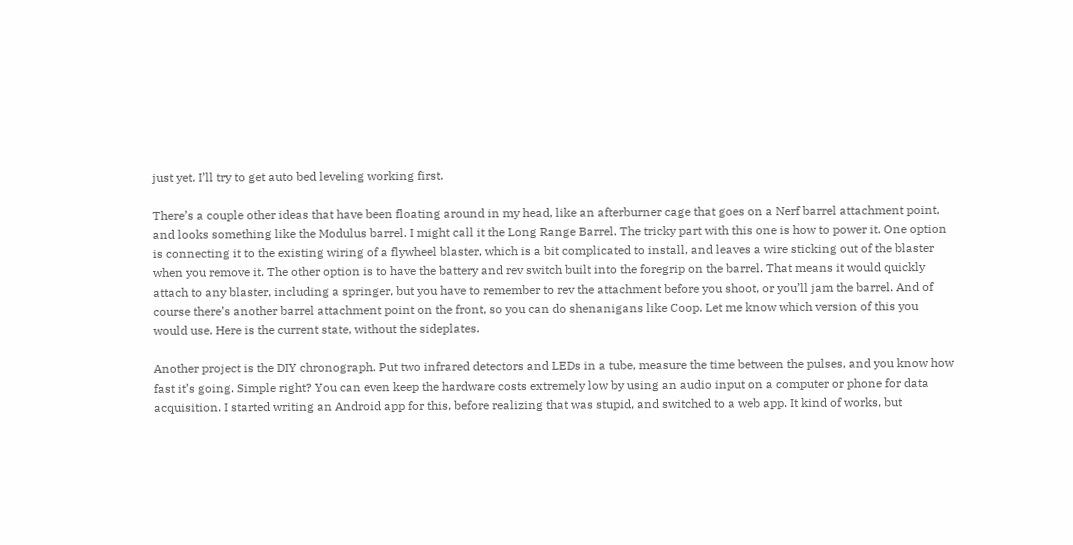just yet. I’ll try to get auto bed leveling working first.

There’s a couple other ideas that have been floating around in my head, like an afterburner cage that goes on a Nerf barrel attachment point, and looks something like the Modulus barrel. I might call it the Long Range Barrel. The tricky part with this one is how to power it. One option is connecting it to the existing wiring of a flywheel blaster, which is a bit complicated to install, and leaves a wire sticking out of the blaster when you remove it. The other option is to have the battery and rev switch built into the foregrip on the barrel. That means it would quickly attach to any blaster, including a springer, but you have to remember to rev the attachment before you shoot, or you’ll jam the barrel. And of course there’s another barrel attachment point on the front, so you can do shenanigans like Coop. Let me know which version of this you would use. Here is the current state, without the sideplates.

Another project is the DIY chronograph. Put two infrared detectors and LEDs in a tube, measure the time between the pulses, and you know how fast it’s going. Simple right? You can even keep the hardware costs extremely low by using an audio input on a computer or phone for data acquisition. I started writing an Android app for this, before realizing that was stupid, and switched to a web app. It kind of works, but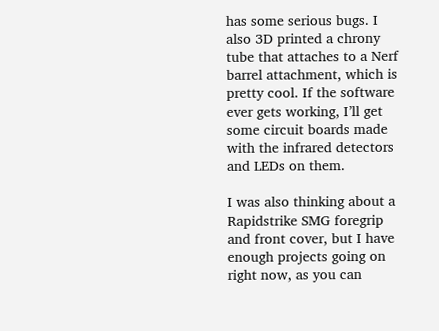has some serious bugs. I also 3D printed a chrony tube that attaches to a Nerf barrel attachment, which is pretty cool. If the software ever gets working, I’ll get some circuit boards made with the infrared detectors and LEDs on them.

I was also thinking about a Rapidstrike SMG foregrip and front cover, but I have enough projects going on right now, as you can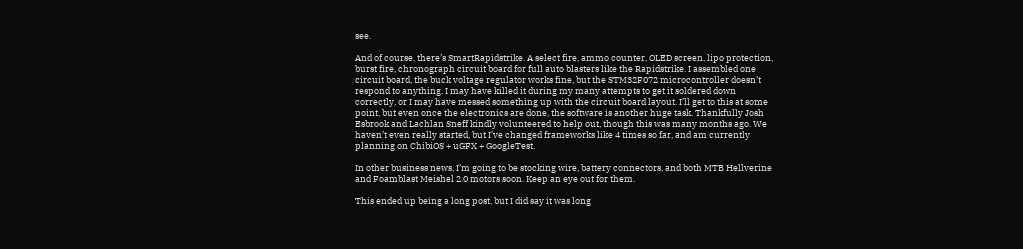see.

And of course, there’s SmartRapidstrike. A select fire, ammo counter, OLED screen, lipo protection, burst fire, chronograph circuit board for full auto blasters like the Rapidstrike. I assembled one circuit board, the buck voltage regulator works fine, but the STM32F072 microcontroller doesn’t respond to anything. I may have killed it during my many attempts to get it soldered down correctly, or I may have messed something up with the circuit board layout. I’ll get to this at some point, but even once the electronics are done, the software is another huge task. Thankfully Josh Esbrook and Lachlan Sneff kindly volunteered to help out, though this was many months ago. We haven’t even really started, but I’ve changed frameworks like 4 times so far, and am currently planning on ChibiOS + uGFX + GoogleTest.

In other business news, I’m going to be stocking wire, battery connectors, and both MTB Hellverine and Foamblast Meishel 2.0 motors soon. Keep an eye out for them.

This ended up being a long post, but I did say it was long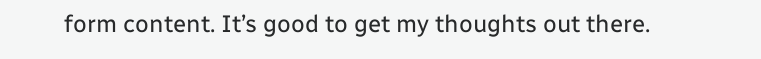form content. It’s good to get my thoughts out there.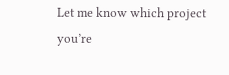Let me know which project you’re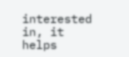interested in, it helps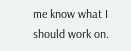me know what I should work on.